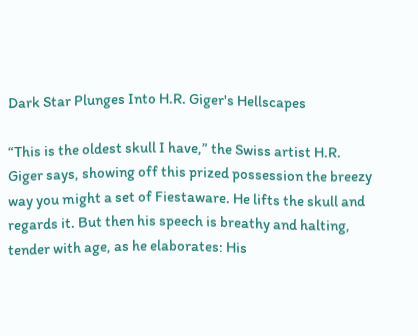Dark Star Plunges Into H.R. Giger's Hellscapes

“This is the oldest skull I have,” the Swiss artist H.R. Giger says, showing off this prized possession the breezy way you might a set of Fiestaware. He lifts the skull and regards it. But then his speech is breathy and halting, tender with age, as he elaborates: His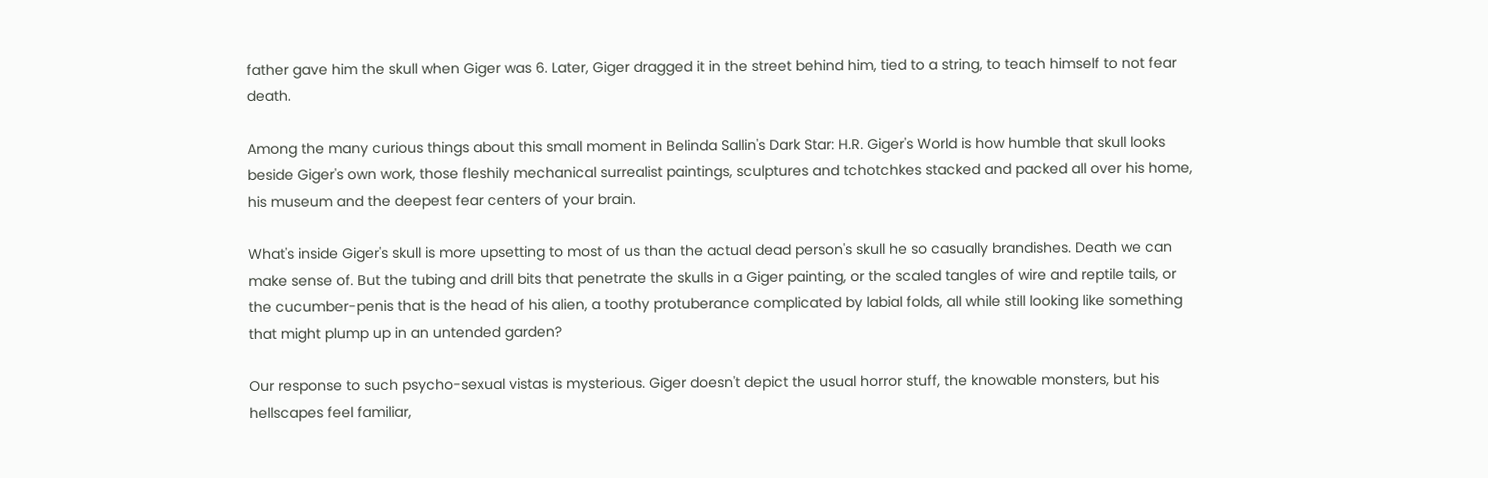father gave him the skull when Giger was 6. Later, Giger dragged it in the street behind him, tied to a string, to teach himself to not fear death.

Among the many curious things about this small moment in Belinda Sallin's Dark Star: H.R. Giger's World is how humble that skull looks beside Giger's own work, those fleshily mechanical surrealist paintings, sculptures and tchotchkes stacked and packed all over his home, his museum and the deepest fear centers of your brain.

What's inside Giger's skull is more upsetting to most of us than the actual dead person's skull he so casually brandishes. Death we can make sense of. But the tubing and drill bits that penetrate the skulls in a Giger painting, or the scaled tangles of wire and reptile tails, or the cucumber-penis that is the head of his alien, a toothy protuberance complicated by labial folds, all while still looking like something that might plump up in an untended garden?

Our response to such psycho-sexual vistas is mysterious. Giger doesn't depict the usual horror stuff, the knowable monsters, but his hellscapes feel familiar,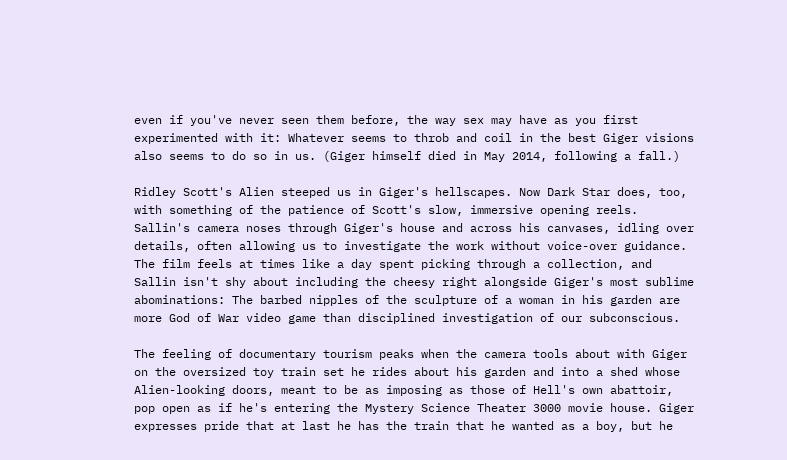even if you've never seen them before, the way sex may have as you first experimented with it: Whatever seems to throb and coil in the best Giger visions also seems to do so in us. (Giger himself died in May 2014, following a fall.)

Ridley Scott's Alien steeped us in Giger's hellscapes. Now Dark Star does, too, with something of the patience of Scott's slow, immersive opening reels. Sallin's camera noses through Giger's house and across his canvases, idling over details, often allowing us to investigate the work without voice-over guidance. The film feels at times like a day spent picking through a collection, and Sallin isn't shy about including the cheesy right alongside Giger's most sublime abominations: The barbed nipples of the sculpture of a woman in his garden are more God of War video game than disciplined investigation of our subconscious.

The feeling of documentary tourism peaks when the camera tools about with Giger on the oversized toy train set he rides about his garden and into a shed whose Alien-looking doors, meant to be as imposing as those of Hell's own abattoir, pop open as if he's entering the Mystery Science Theater 3000 movie house. Giger expresses pride that at last he has the train that he wanted as a boy, but he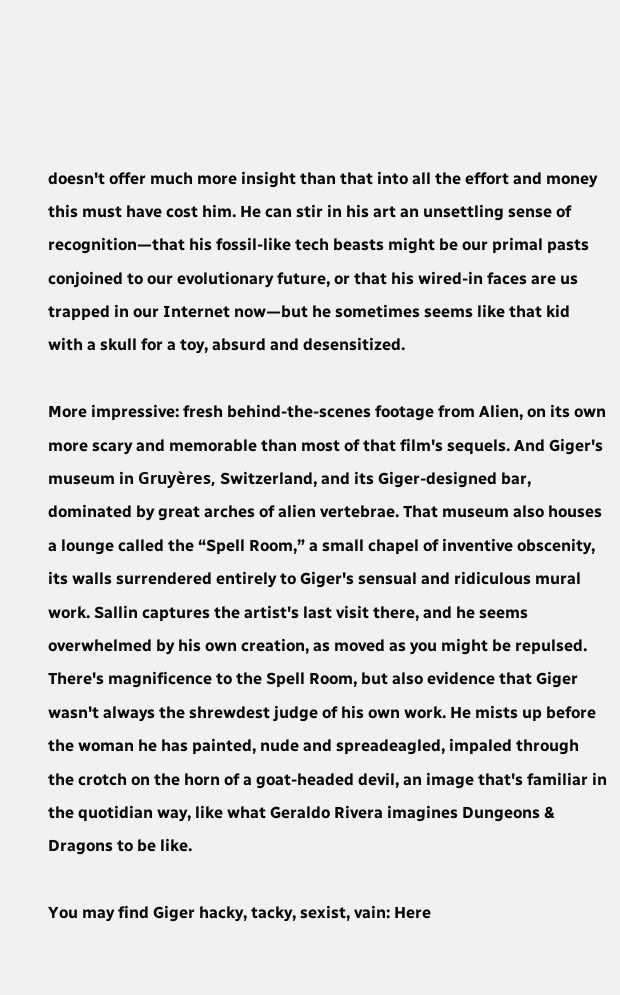doesn't offer much more insight than that into all the effort and money this must have cost him. He can stir in his art an unsettling sense of recognition—that his fossil-like tech beasts might be our primal pasts conjoined to our evolutionary future, or that his wired-in faces are us trapped in our Internet now—but he sometimes seems like that kid with a skull for a toy, absurd and desensitized.

More impressive: fresh behind-the-scenes footage from Alien, on its own more scary and memorable than most of that film's sequels. And Giger's museum in Gruyères, Switzerland, and its Giger-designed bar, dominated by great arches of alien vertebrae. That museum also houses a lounge called the “Spell Room,” a small chapel of inventive obscenity, its walls surrendered entirely to Giger's sensual and ridiculous mural work. Sallin captures the artist's last visit there, and he seems overwhelmed by his own creation, as moved as you might be repulsed. There's magnificence to the Spell Room, but also evidence that Giger wasn't always the shrewdest judge of his own work. He mists up before the woman he has painted, nude and spreadeagled, impaled through the crotch on the horn of a goat-headed devil, an image that's familiar in the quotidian way, like what Geraldo Rivera imagines Dungeons & Dragons to be like.

You may find Giger hacky, tacky, sexist, vain: Here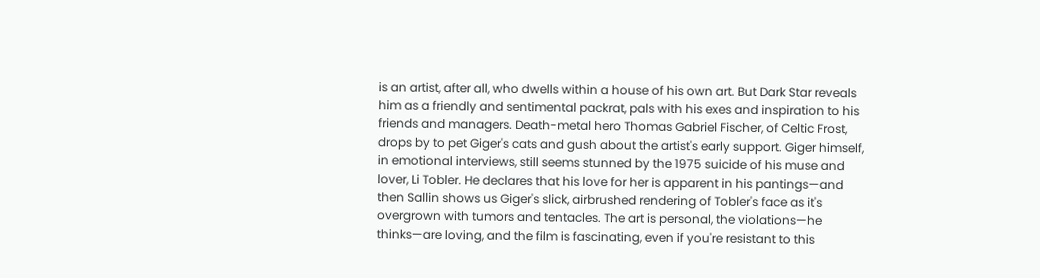is an artist, after all, who dwells within a house of his own art. But Dark Star reveals him as a friendly and sentimental packrat, pals with his exes and inspiration to his friends and managers. Death-metal hero Thomas Gabriel Fischer, of Celtic Frost, drops by to pet Giger's cats and gush about the artist's early support. Giger himself, in emotional interviews, still seems stunned by the 1975 suicide of his muse and lover, Li Tobler. He declares that his love for her is apparent in his pantings—and then Sallin shows us Giger's slick, airbrushed rendering of Tobler's face as it's overgrown with tumors and tentacles. The art is personal, the violations—he thinks—are loving, and the film is fascinating, even if you're resistant to this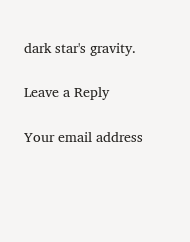dark star's gravity.

Leave a Reply

Your email address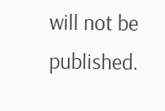will not be published.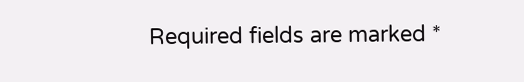Required fields are marked *